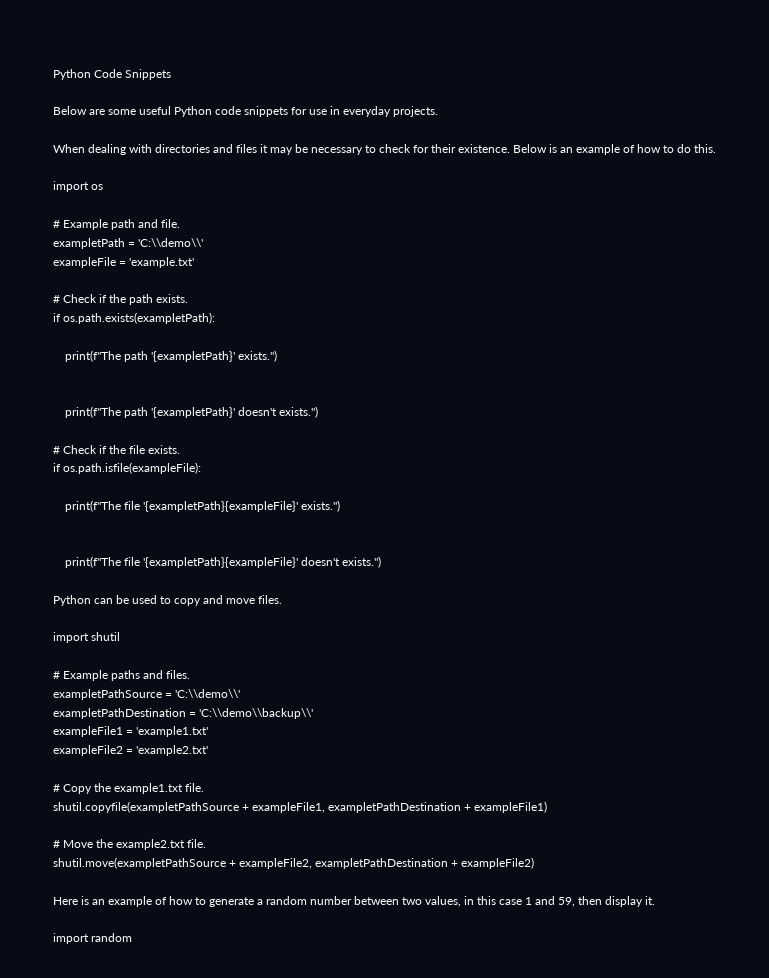Python Code Snippets

Below are some useful Python code snippets for use in everyday projects.

When dealing with directories and files it may be necessary to check for their existence. Below is an example of how to do this.

import os

# Example path and file.
exampletPath = 'C:\\demo\\'
exampleFile = 'example.txt'

# Check if the path exists.
if os.path.exists(exampletPath):

    print(f"The path '{exampletPath}' exists.")


    print(f"The path '{exampletPath}' doesn't exists.")

# Check if the file exists.
if os.path.isfile(exampleFile):

    print(f"The file '{exampletPath}{exampleFile}' exists.")


    print(f"The file '{exampletPath}{exampleFile}' doesn't exists.")

Python can be used to copy and move files.

import shutil

# Example paths and files.
exampletPathSource = 'C:\\demo\\'
exampletPathDestination = 'C:\\demo\\backup\\'
exampleFile1 = 'example1.txt'
exampleFile2 = 'example2.txt'

# Copy the example1.txt file.
shutil.copyfile(exampletPathSource + exampleFile1, exampletPathDestination + exampleFile1)

# Move the example2.txt file.
shutil.move(exampletPathSource + exampleFile2, exampletPathDestination + exampleFile2)

Here is an example of how to generate a random number between two values, in this case 1 and 59, then display it.

import random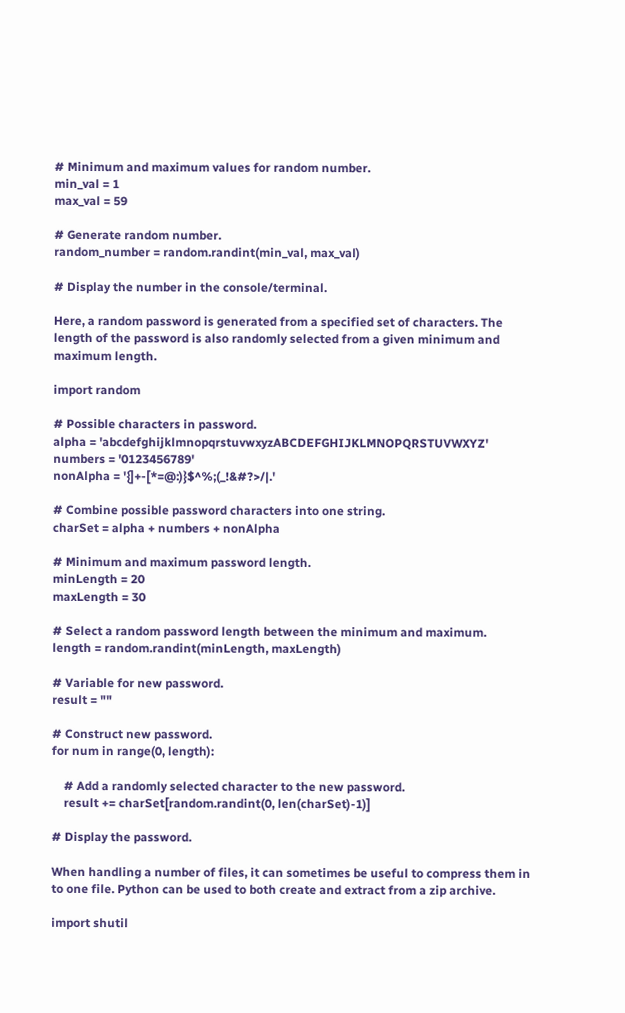# Minimum and maximum values for random number.
min_val = 1
max_val = 59

# Generate random number.
random_number = random.randint(min_val, max_val)

# Display the number in the console/terminal.

Here, a random password is generated from a specified set of characters. The length of the password is also randomly selected from a given minimum and maximum length.

import random

# Possible characters in password.
alpha = 'abcdefghijklmnopqrstuvwxyzABCDEFGHIJKLMNOPQRSTUVWXYZ'
numbers = '0123456789'
nonAlpha = '{]+-[*=@:)}$^%;(_!&#?>/|.'

# Combine possible password characters into one string.
charSet = alpha + numbers + nonAlpha

# Minimum and maximum password length.
minLength = 20
maxLength = 30

# Select a random password length between the minimum and maximum.
length = random.randint(minLength, maxLength)

# Variable for new password.
result = ""

# Construct new password.
for num in range(0, length):

    # Add a randomly selected character to the new password.
    result += charSet[random.randint(0, len(charSet)-1)]

# Display the password.

When handling a number of files, it can sometimes be useful to compress them in to one file. Python can be used to both create and extract from a zip archive.

import shutil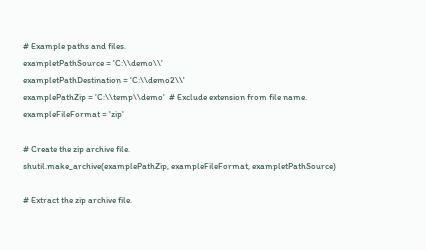# Example paths and files.
exampletPathSource = 'C:\\demo\\'
exampletPathDestination = 'C:\\demo2\\'
examplePathZip = 'C:\\temp\\demo'  # Exclude extension from file name.
exampleFileFormat = 'zip'

# Create the zip archive file.
shutil.make_archive(examplePathZip, exampleFileFormat, exampletPathSource)

# Extract the zip archive file.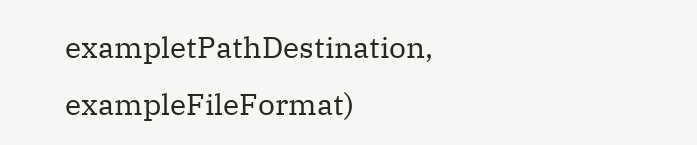exampletPathDestination, exampleFileFormat)